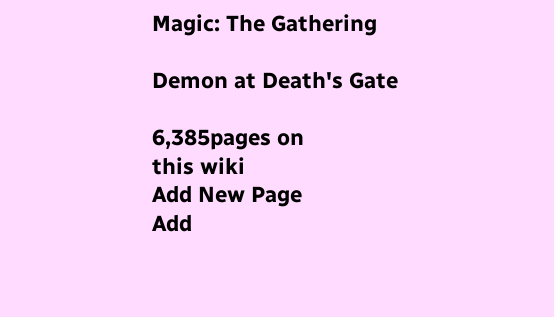Magic: The Gathering

Demon at Death's Gate

6,385pages on
this wiki
Add New Page
Add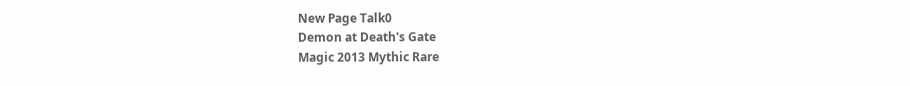New Page Talk0
Demon at Death's Gate
Magic 2013 Mythic Rare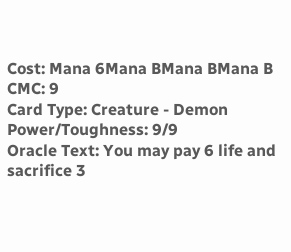Cost: Mana 6Mana BMana BMana B
CMC: 9
Card Type: Creature - Demon
Power/Toughness: 9/9
Oracle Text: You may pay 6 life and sacrifice 3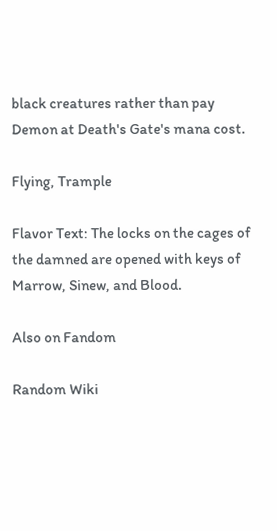black creatures rather than pay Demon at Death's Gate's mana cost.

Flying, Trample

Flavor Text: The locks on the cages of the damned are opened with keys of Marrow, Sinew, and Blood.

Also on Fandom

Random Wiki